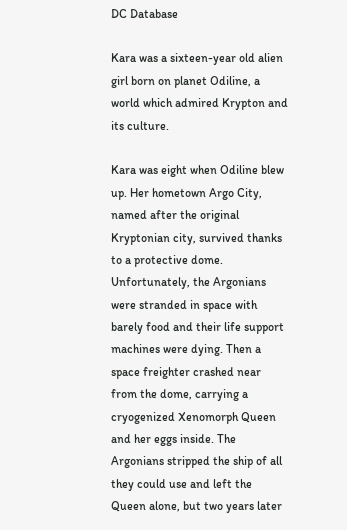DC Database

Kara was a sixteen-year old alien girl born on planet Odiline, a world which admired Krypton and its culture.

Kara was eight when Odiline blew up. Her hometown Argo City, named after the original Kryptonian city, survived thanks to a protective dome. Unfortunately, the Argonians were stranded in space with barely food and their life support machines were dying. Then a space freighter crashed near from the dome, carrying a cryogenized Xenomorph Queen and her eggs inside. The Argonians stripped the ship of all they could use and left the Queen alone, but two years later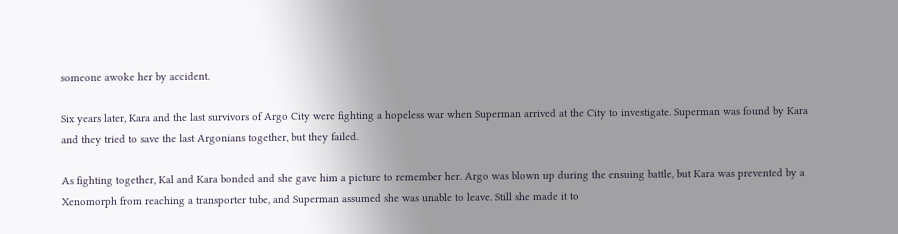someone awoke her by accident.

Six years later, Kara and the last survivors of Argo City were fighting a hopeless war when Superman arrived at the City to investigate. Superman was found by Kara and they tried to save the last Argonians together, but they failed.

As fighting together, Kal and Kara bonded and she gave him a picture to remember her. Argo was blown up during the ensuing battle, but Kara was prevented by a Xenomorph from reaching a transporter tube, and Superman assumed she was unable to leave. Still she made it to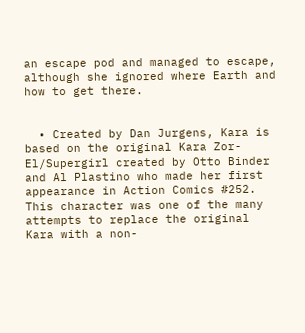an escape pod and managed to escape, although she ignored where Earth and how to get there.


  • Created by Dan Jurgens, Kara is based on the original Kara Zor-El/Supergirl created by Otto Binder and Al Plastino who made her first appearance in Action Comics #252. This character was one of the many attempts to replace the original Kara with a non-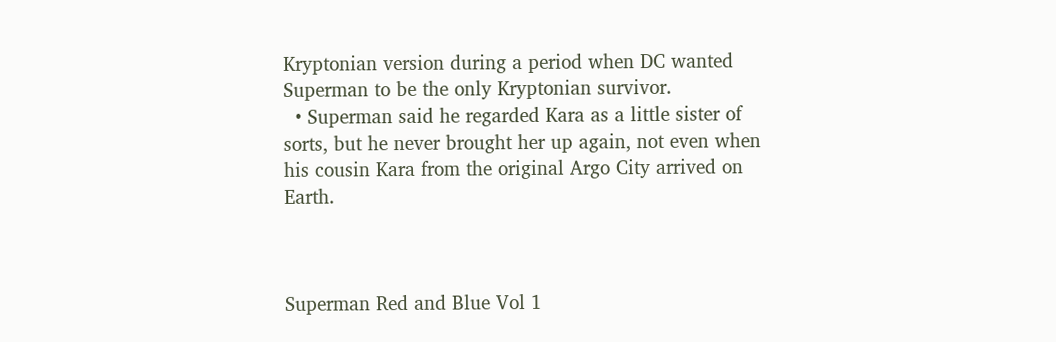Kryptonian version during a period when DC wanted Superman to be the only Kryptonian survivor.
  • Superman said he regarded Kara as a little sister of sorts, but he never brought her up again, not even when his cousin Kara from the original Argo City arrived on Earth.



Superman Red and Blue Vol 1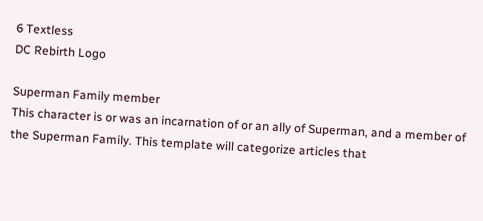6 Textless
DC Rebirth Logo

Superman Family member
This character is or was an incarnation of or an ally of Superman, and a member of the Superman Family. This template will categorize articles that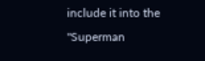include it into the "Superman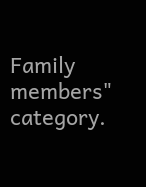Family members" category.